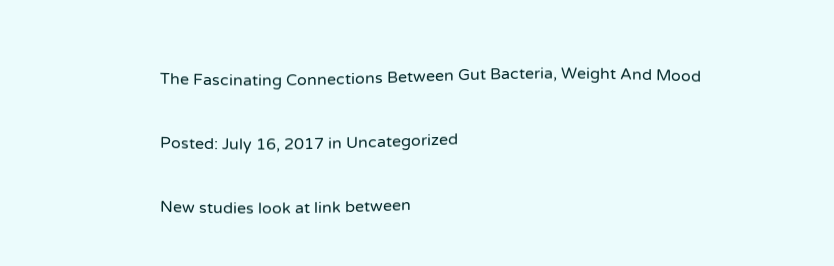The Fascinating Connections Between Gut Bacteria, Weight And Mood

Posted: July 16, 2017 in Uncategorized

New studies look at link between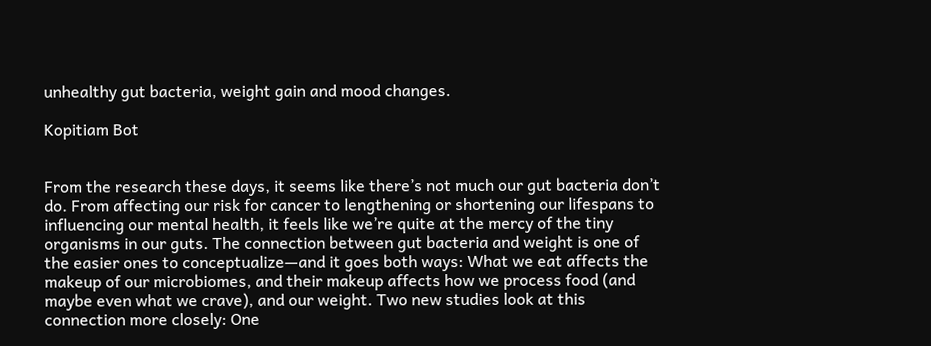unhealthy gut bacteria, weight gain and mood changes.

Kopitiam Bot


From the research these days, it seems like there’s not much our gut bacteria don’t do. From affecting our risk for cancer to lengthening or shortening our lifespans to influencing our mental health, it feels like we’re quite at the mercy of the tiny organisms in our guts. The connection between gut bacteria and weight is one of the easier ones to conceptualize—and it goes both ways: What we eat affects the makeup of our microbiomes, and their makeup affects how we process food (and maybe even what we crave), and our weight. Two new studies look at this connection more closely: One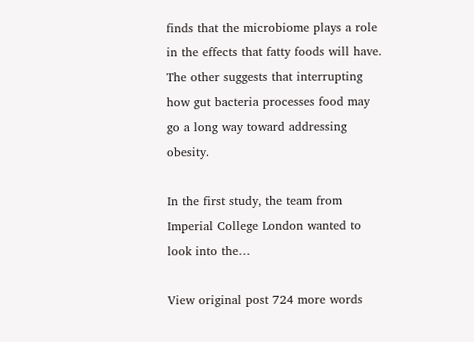finds that the microbiome plays a role in the effects that fatty foods will have. The other suggests that interrupting how gut bacteria processes food may go a long way toward addressing obesity.

In the first study, the team from Imperial College London wanted to look into the…

View original post 724 more words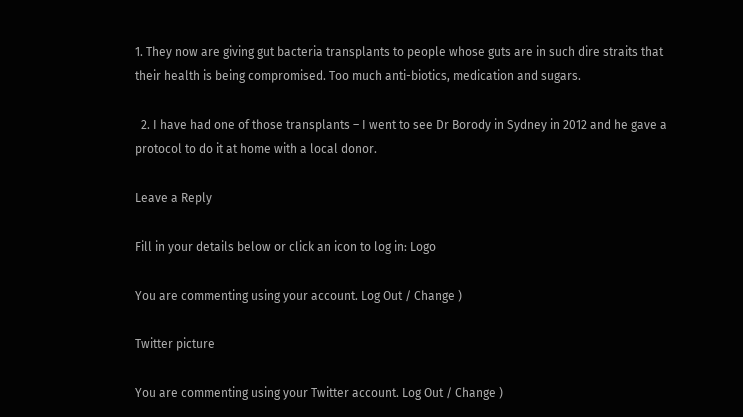1. They now are giving gut bacteria transplants to people whose guts are in such dire straits that their health is being compromised. Too much anti-biotics, medication and sugars.

  2. I have had one of those transplants – I went to see Dr Borody in Sydney in 2012 and he gave a protocol to do it at home with a local donor.

Leave a Reply

Fill in your details below or click an icon to log in: Logo

You are commenting using your account. Log Out / Change )

Twitter picture

You are commenting using your Twitter account. Log Out / Change )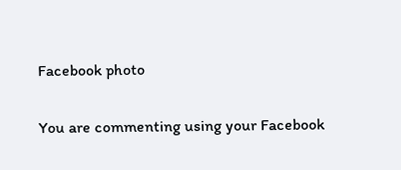Facebook photo

You are commenting using your Facebook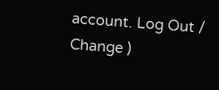account. Log Out / Change )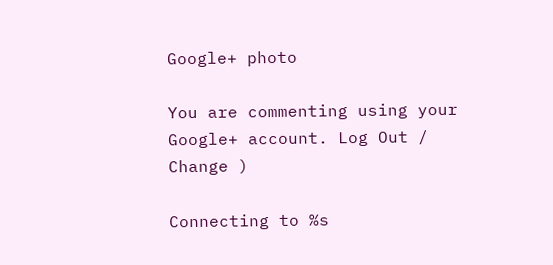Google+ photo

You are commenting using your Google+ account. Log Out / Change )

Connecting to %s